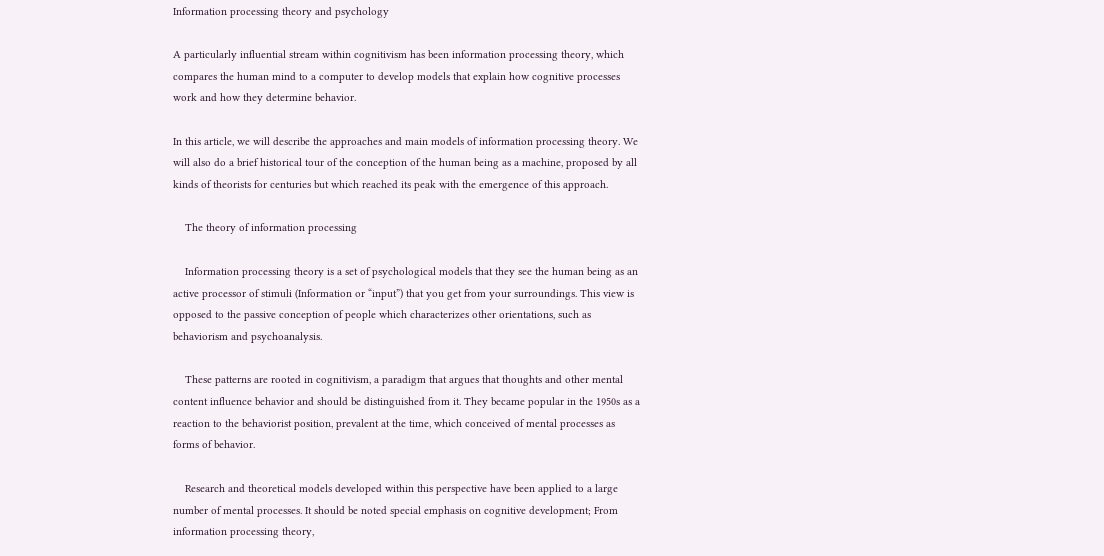Information processing theory and psychology

A particularly influential stream within cognitivism has been information processing theory, which compares the human mind to a computer to develop models that explain how cognitive processes work and how they determine behavior.

In this article, we will describe the approaches and main models of information processing theory. We will also do a brief historical tour of the conception of the human being as a machine, proposed by all kinds of theorists for centuries but which reached its peak with the emergence of this approach.

    The theory of information processing

    Information processing theory is a set of psychological models that they see the human being as an active processor of stimuli (Information or “input”) that you get from your surroundings. This view is opposed to the passive conception of people which characterizes other orientations, such as behaviorism and psychoanalysis.

    These patterns are rooted in cognitivism, a paradigm that argues that thoughts and other mental content influence behavior and should be distinguished from it. They became popular in the 1950s as a reaction to the behaviorist position, prevalent at the time, which conceived of mental processes as forms of behavior.

    Research and theoretical models developed within this perspective have been applied to a large number of mental processes. It should be noted special emphasis on cognitive development; From information processing theory,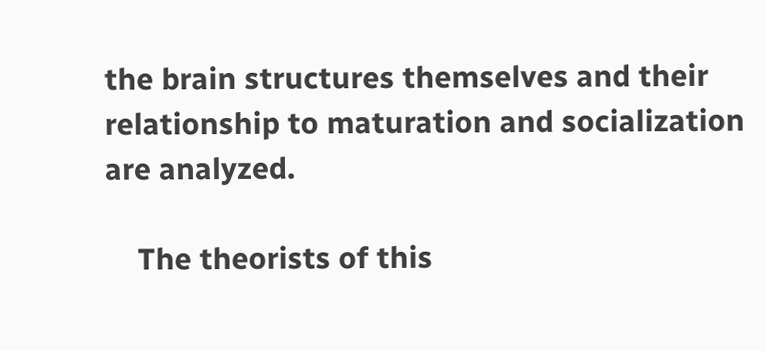the brain structures themselves and their relationship to maturation and socialization are analyzed.

    The theorists of this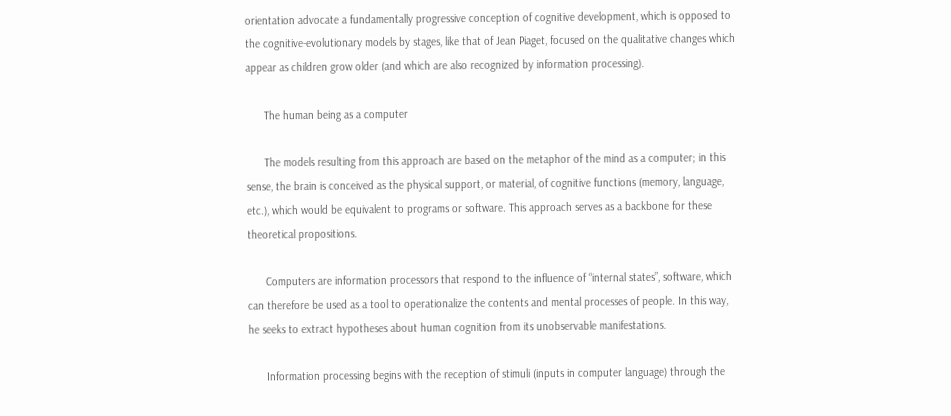orientation advocate a fundamentally progressive conception of cognitive development, which is opposed to the cognitive-evolutionary models by stages, like that of Jean Piaget, focused on the qualitative changes which appear as children grow older (and which are also recognized by information processing).

      The human being as a computer

      The models resulting from this approach are based on the metaphor of the mind as a computer; in this sense, the brain is conceived as the physical support, or material, of cognitive functions (memory, language, etc.), which would be equivalent to programs or software. This approach serves as a backbone for these theoretical propositions.

      Computers are information processors that respond to the influence of “internal states”, software, which can therefore be used as a tool to operationalize the contents and mental processes of people. In this way, he seeks to extract hypotheses about human cognition from its unobservable manifestations.

      Information processing begins with the reception of stimuli (inputs in computer language) through the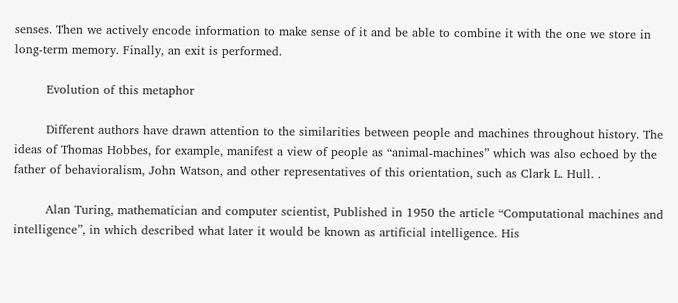senses. Then we actively encode information to make sense of it and be able to combine it with the one we store in long-term memory. Finally, an exit is performed.

        Evolution of this metaphor

        Different authors have drawn attention to the similarities between people and machines throughout history. The ideas of Thomas Hobbes, for example, manifest a view of people as “animal-machines” which was also echoed by the father of behavioralism, John Watson, and other representatives of this orientation, such as Clark L. Hull. .

        Alan Turing, mathematician and computer scientist, Published in 1950 the article “Computational machines and intelligence”, in which described what later it would be known as artificial intelligence. His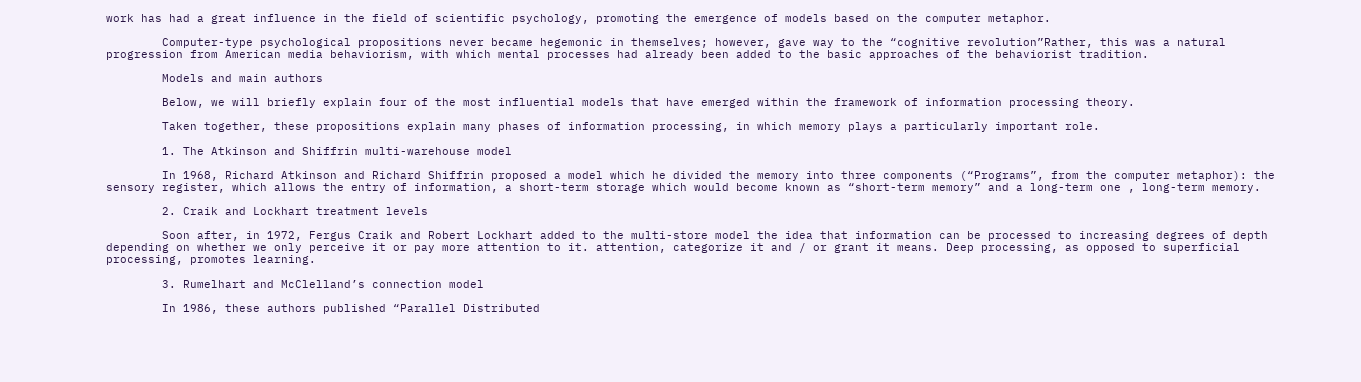work has had a great influence in the field of scientific psychology, promoting the emergence of models based on the computer metaphor.

        Computer-type psychological propositions never became hegemonic in themselves; however, gave way to the “cognitive revolution”Rather, this was a natural progression from American media behaviorism, with which mental processes had already been added to the basic approaches of the behaviorist tradition.

        Models and main authors

        Below, we will briefly explain four of the most influential models that have emerged within the framework of information processing theory.

        Taken together, these propositions explain many phases of information processing, in which memory plays a particularly important role.

        1. The Atkinson and Shiffrin multi-warehouse model

        In 1968, Richard Atkinson and Richard Shiffrin proposed a model which he divided the memory into three components (“Programs”, from the computer metaphor): the sensory register, which allows the entry of information, a short-term storage which would become known as “short-term memory” and a long-term one , long-term memory.

        2. Craik and Lockhart treatment levels

        Soon after, in 1972, Fergus Craik and Robert Lockhart added to the multi-store model the idea that information can be processed to increasing degrees of depth depending on whether we only perceive it or pay more attention to it. attention, categorize it and / or grant it means. Deep processing, as opposed to superficial processing, promotes learning.

        3. Rumelhart and McClelland’s connection model

        In 1986, these authors published “Parallel Distributed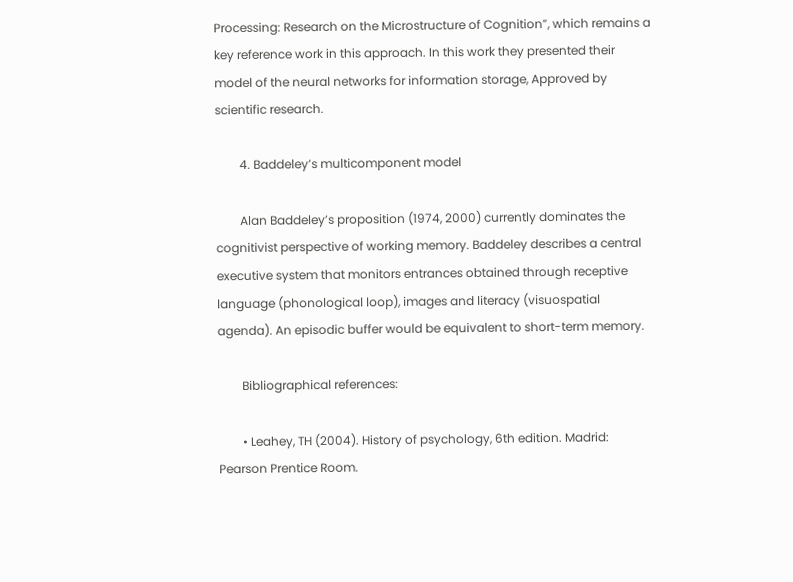Processing: Research on the Microstructure of Cognition”, which remains a key reference work in this approach. In this work they presented their model of the neural networks for information storage, Approved by scientific research.

        4. Baddeley’s multicomponent model

        Alan Baddeley’s proposition (1974, 2000) currently dominates the cognitivist perspective of working memory. Baddeley describes a central executive system that monitors entrances obtained through receptive language (phonological loop), images and literacy (visuospatial agenda). An episodic buffer would be equivalent to short-term memory.

        Bibliographical references:

        • Leahey, TH (2004). History of psychology, 6th edition. Madrid: Pearson Prentice Room.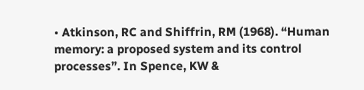• Atkinson, RC and Shiffrin, RM (1968). “Human memory: a proposed system and its control processes”. In Spence, KW &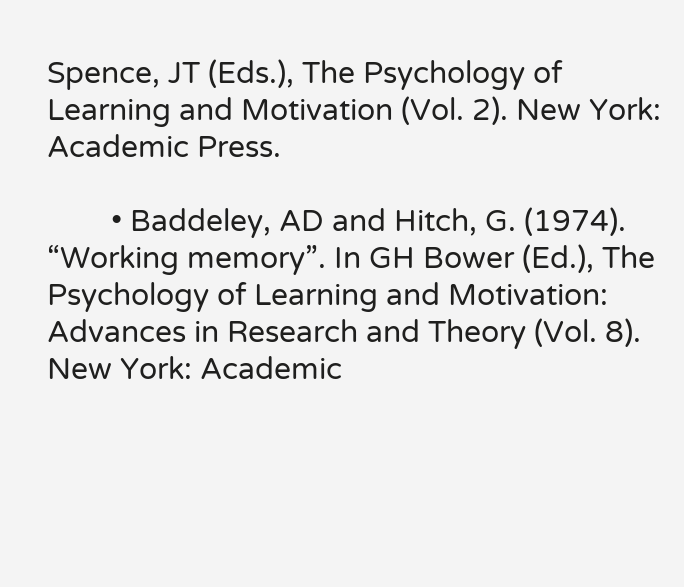Spence, JT (Eds.), The Psychology of Learning and Motivation (Vol. 2). New York: Academic Press.

        • Baddeley, AD and Hitch, G. (1974). “Working memory”. In GH Bower (Ed.), The Psychology of Learning and Motivation: Advances in Research and Theory (Vol. 8). New York: Academic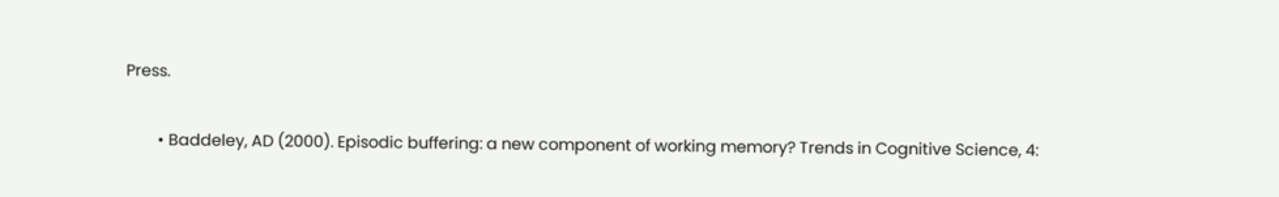Press.

        • Baddeley, AD (2000). Episodic buffering: a new component of working memory? Trends in Cognitive Science, 4: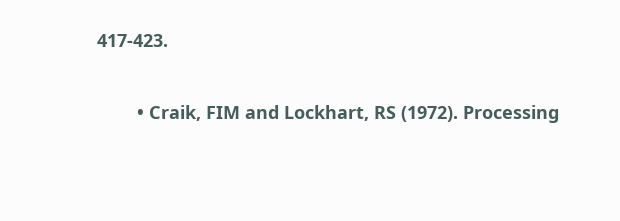417-423.

        • Craik, FIM and Lockhart, RS (1972). Processing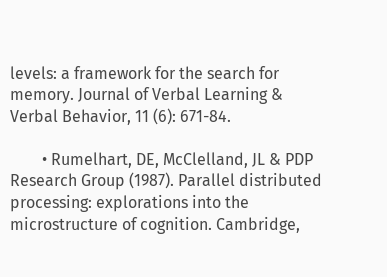levels: a framework for the search for memory. Journal of Verbal Learning & Verbal Behavior, 11 (6): 671-84.

        • Rumelhart, DE, McClelland, JL & PDP Research Group (1987). Parallel distributed processing: explorations into the microstructure of cognition. Cambridge,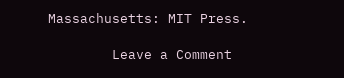Massachusetts: MIT Press.

        Leave a Comment